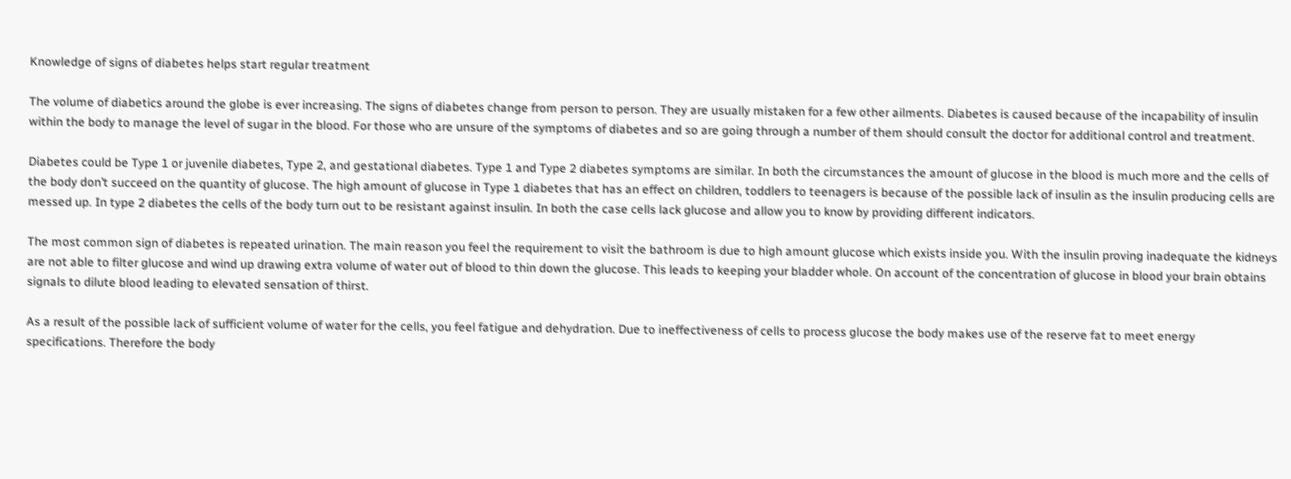Knowledge of signs of diabetes helps start regular treatment

The volume of diabetics around the globe is ever increasing. The signs of diabetes change from person to person. They are usually mistaken for a few other ailments. Diabetes is caused because of the incapability of insulin within the body to manage the level of sugar in the blood. For those who are unsure of the symptoms of diabetes and so are going through a number of them should consult the doctor for additional control and treatment.

Diabetes could be Type 1 or juvenile diabetes, Type 2, and gestational diabetes. Type 1 and Type 2 diabetes symptoms are similar. In both the circumstances the amount of glucose in the blood is much more and the cells of the body don’t succeed on the quantity of glucose. The high amount of glucose in Type 1 diabetes that has an effect on children, toddlers to teenagers is because of the possible lack of insulin as the insulin producing cells are messed up. In type 2 diabetes the cells of the body turn out to be resistant against insulin. In both the case cells lack glucose and allow you to know by providing different indicators.

The most common sign of diabetes is repeated urination. The main reason you feel the requirement to visit the bathroom is due to high amount glucose which exists inside you. With the insulin proving inadequate the kidneys are not able to filter glucose and wind up drawing extra volume of water out of blood to thin down the glucose. This leads to keeping your bladder whole. On account of the concentration of glucose in blood your brain obtains signals to dilute blood leading to elevated sensation of thirst.

As a result of the possible lack of sufficient volume of water for the cells, you feel fatigue and dehydration. Due to ineffectiveness of cells to process glucose the body makes use of the reserve fat to meet energy specifications. Therefore the body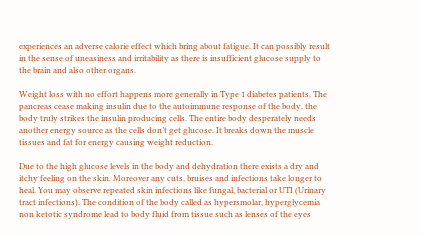experiences an adverse calorie effect which bring about fatigue. It can possibly result in the sense of uneasiness and irritability as there is insufficient glucose supply to the brain and also other organs.

Weight loss with no effort happens more generally in Type 1 diabetes patients. The pancreas cease making insulin due to the autoimmune response of the body, the body truly strikes the insulin producing cells. The entire body desperately needs another energy source as the cells don’t get glucose. It breaks down the muscle tissues and fat for energy causing weight reduction.

Due to the high glucose levels in the body and dehydration there exists a dry and itchy feeling on the skin. Moreover any cuts, bruises and infections take longer to heal. You may observe repeated skin infections like fungal, bacterial or UTI (Urinary tract infections). The condition of the body called as hypersmolar, hyperglycemia non ketotic syndrome lead to body fluid from tissue such as lenses of the eyes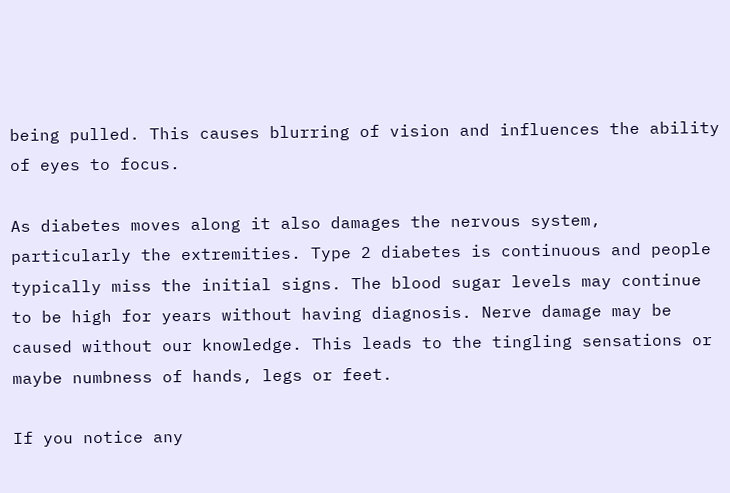being pulled. This causes blurring of vision and influences the ability of eyes to focus.

As diabetes moves along it also damages the nervous system, particularly the extremities. Type 2 diabetes is continuous and people typically miss the initial signs. The blood sugar levels may continue to be high for years without having diagnosis. Nerve damage may be caused without our knowledge. This leads to the tingling sensations or maybe numbness of hands, legs or feet.

If you notice any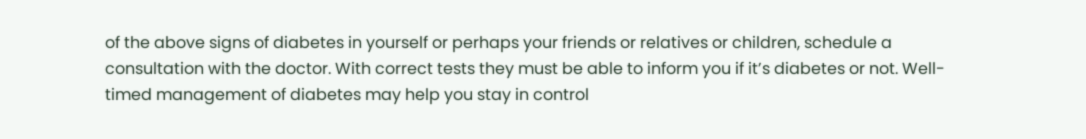of the above signs of diabetes in yourself or perhaps your friends or relatives or children, schedule a consultation with the doctor. With correct tests they must be able to inform you if it’s diabetes or not. Well-timed management of diabetes may help you stay in control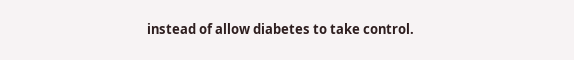instead of allow diabetes to take control.